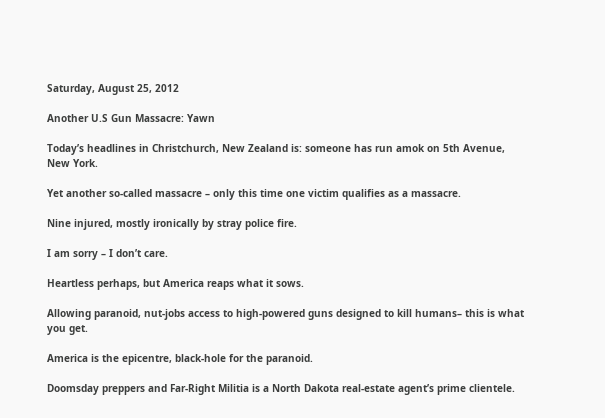Saturday, August 25, 2012

Another U.S Gun Massacre: Yawn

Today’s headlines in Christchurch, New Zealand is: someone has run amok on 5th Avenue, New York.

Yet another so-called massacre – only this time one victim qualifies as a massacre.

Nine injured, mostly ironically by stray police fire.

I am sorry – I don’t care.

Heartless perhaps, but America reaps what it sows.

Allowing paranoid, nut-jobs access to high-powered guns designed to kill humans– this is what you get.

America is the epicentre, black-hole for the paranoid.

Doomsday preppers and Far-Right Militia is a North Dakota real-estate agent’s prime clientele.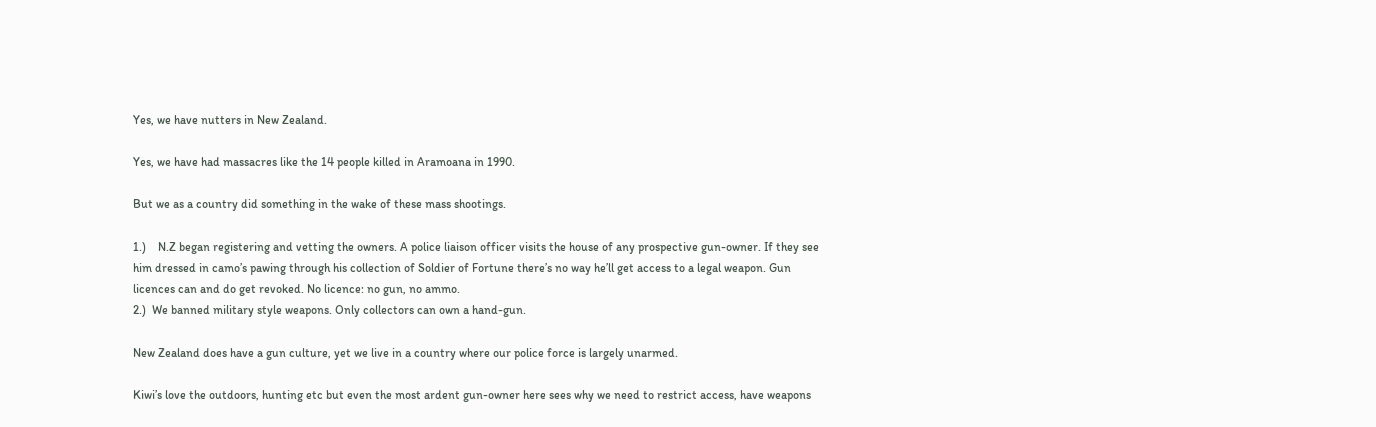Yes, we have nutters in New Zealand.

Yes, we have had massacres like the 14 people killed in Aramoana in 1990.

But we as a country did something in the wake of these mass shootings.

1.)    N.Z began registering and vetting the owners. A police liaison officer visits the house of any prospective gun-owner. If they see him dressed in camo’s pawing through his collection of Soldier of Fortune there’s no way he’ll get access to a legal weapon. Gun licences can and do get revoked. No licence: no gun, no ammo.
2.)  We banned military style weapons. Only collectors can own a hand-gun.

New Zealand does have a gun culture, yet we live in a country where our police force is largely unarmed.

Kiwi’s love the outdoors, hunting etc but even the most ardent gun-owner here sees why we need to restrict access, have weapons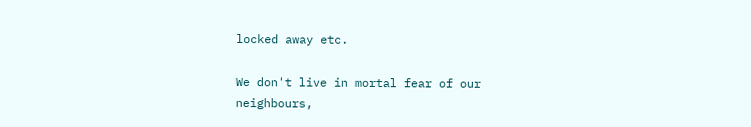locked away etc.

We don't live in mortal fear of our neighbours,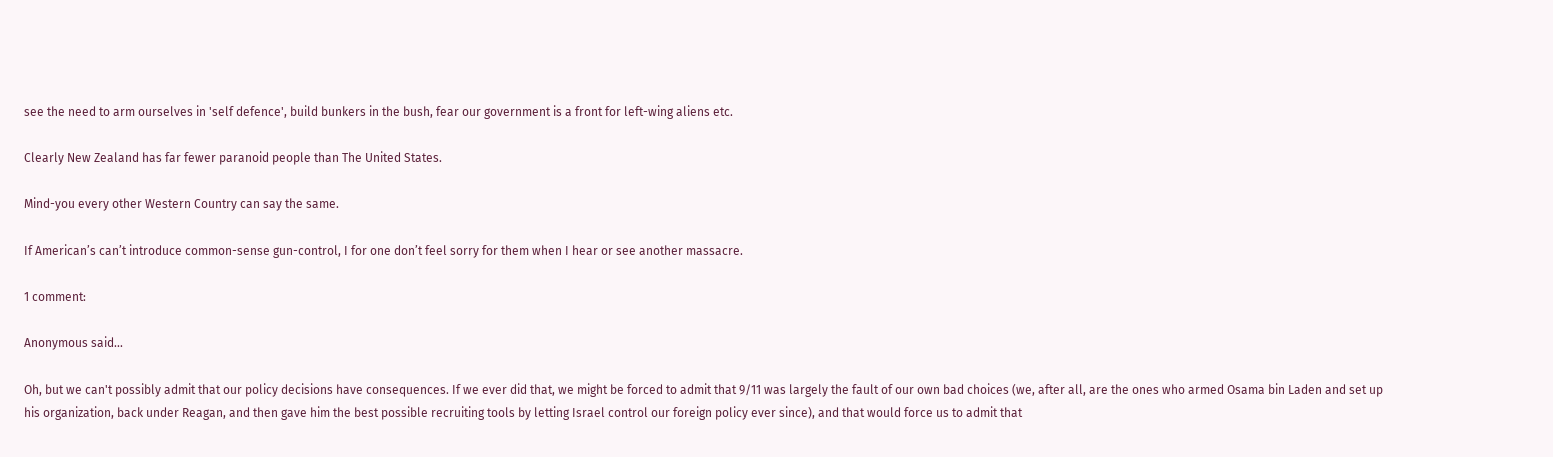see the need to arm ourselves in 'self defence', build bunkers in the bush, fear our government is a front for left-wing aliens etc.

Clearly New Zealand has far fewer paranoid people than The United States.

Mind-you every other Western Country can say the same.

If American’s can’t introduce common-sense gun-control, I for one don’t feel sorry for them when I hear or see another massacre.

1 comment:

Anonymous said...

Oh, but we can't possibly admit that our policy decisions have consequences. If we ever did that, we might be forced to admit that 9/11 was largely the fault of our own bad choices (we, after all, are the ones who armed Osama bin Laden and set up his organization, back under Reagan, and then gave him the best possible recruiting tools by letting Israel control our foreign policy ever since), and that would force us to admit that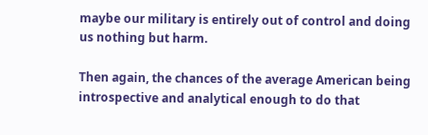maybe our military is entirely out of control and doing us nothing but harm.

Then again, the chances of the average American being introspective and analytical enough to do that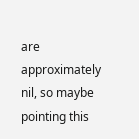are approximately nil, so maybe pointing this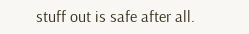stuff out is safe after all.